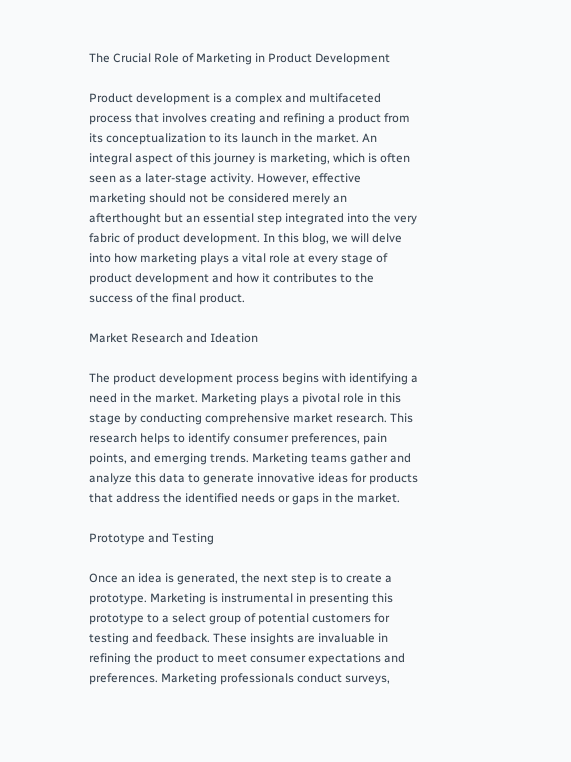The Crucial Role of Marketing in Product Development

Product development is a complex and multifaceted process that involves creating and refining a product from its conceptualization to its launch in the market. An integral aspect of this journey is marketing, which is often seen as a later-stage activity. However, effective marketing should not be considered merely an afterthought but an essential step integrated into the very fabric of product development. In this blog, we will delve into how marketing plays a vital role at every stage of product development and how it contributes to the success of the final product.

Market Research and Ideation

The product development process begins with identifying a need in the market. Marketing plays a pivotal role in this stage by conducting comprehensive market research. This research helps to identify consumer preferences, pain points, and emerging trends. Marketing teams gather and analyze this data to generate innovative ideas for products that address the identified needs or gaps in the market.

Prototype and Testing

Once an idea is generated, the next step is to create a prototype. Marketing is instrumental in presenting this prototype to a select group of potential customers for testing and feedback. These insights are invaluable in refining the product to meet consumer expectations and preferences. Marketing professionals conduct surveys,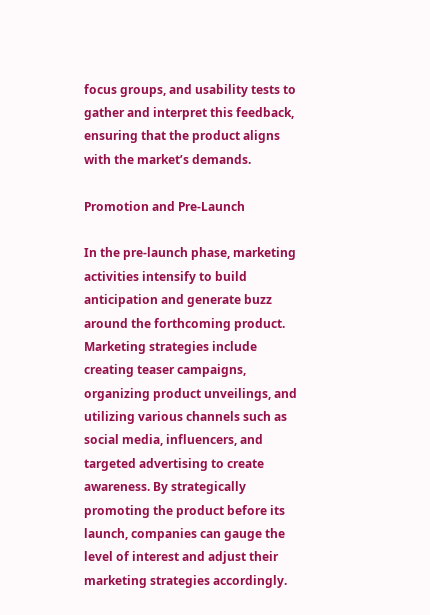focus groups, and usability tests to gather and interpret this feedback, ensuring that the product aligns with the market’s demands.

Promotion and Pre-Launch

In the pre-launch phase, marketing activities intensify to build anticipation and generate buzz around the forthcoming product. Marketing strategies include creating teaser campaigns, organizing product unveilings, and utilizing various channels such as social media, influencers, and targeted advertising to create awareness. By strategically promoting the product before its launch, companies can gauge the level of interest and adjust their marketing strategies accordingly.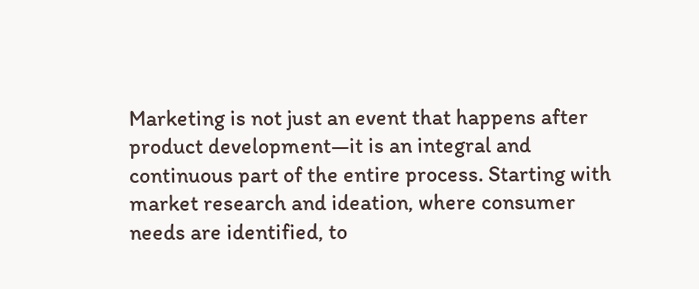Marketing is not just an event that happens after product development—it is an integral and continuous part of the entire process. Starting with market research and ideation, where consumer needs are identified, to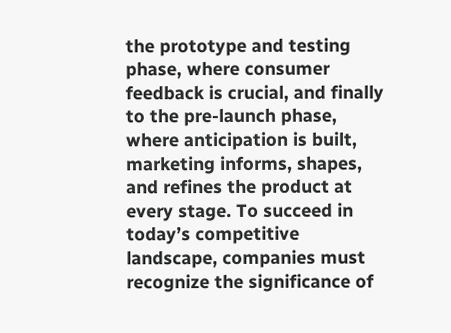the prototype and testing phase, where consumer feedback is crucial, and finally to the pre-launch phase, where anticipation is built, marketing informs, shapes, and refines the product at every stage. To succeed in today’s competitive landscape, companies must recognize the significance of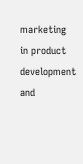marketing in product development and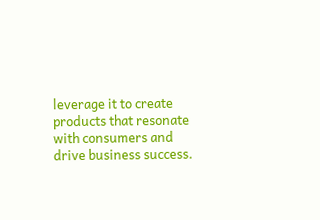leverage it to create products that resonate with consumers and drive business success.